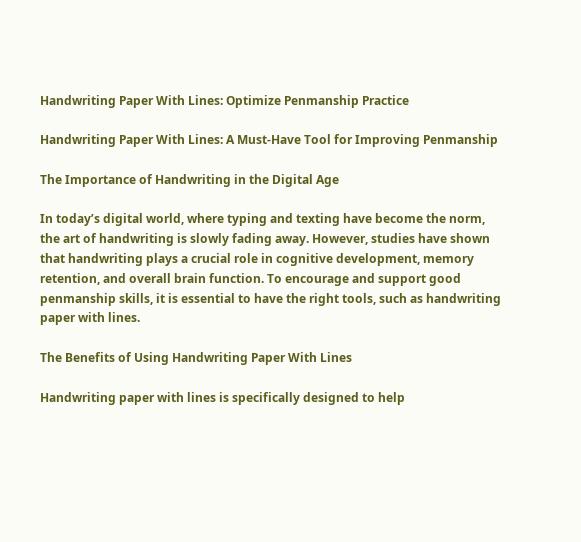Handwriting Paper With Lines: Optimize Penmanship Practice

Handwriting Paper With Lines: A Must-Have Tool for Improving Penmanship

The Importance of Handwriting in the Digital Age

In today’s digital world, where typing and texting have become the norm, the art of handwriting is slowly fading away. However, studies have shown that handwriting plays a crucial role in cognitive development, memory retention, and overall brain function. To encourage and support good penmanship skills, it is essential to have the right tools, such as handwriting paper with lines.

The Benefits of Using Handwriting Paper With Lines

Handwriting paper with lines is specifically designed to help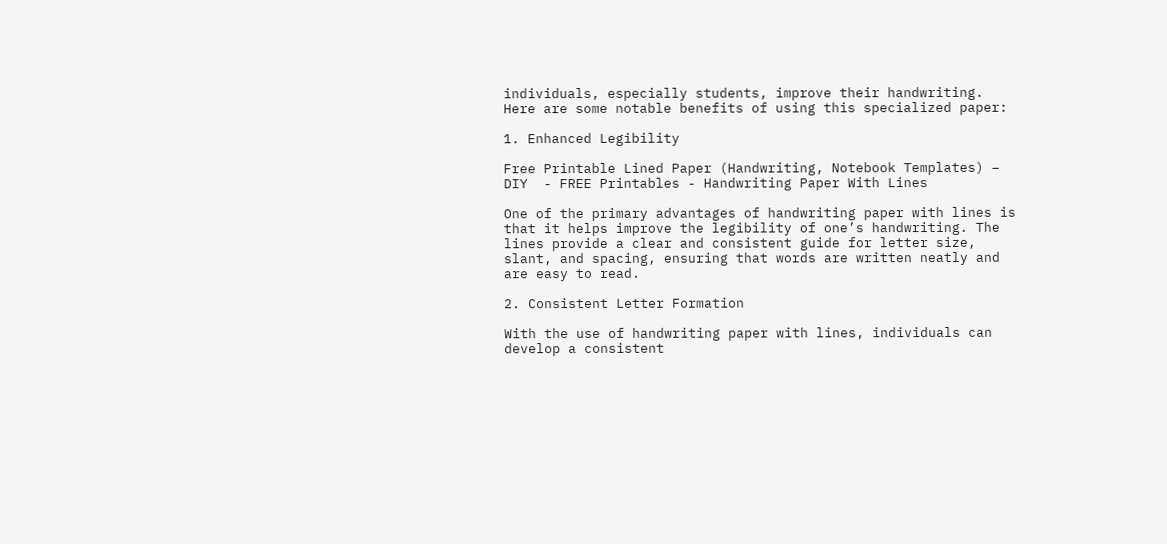individuals, especially students, improve their handwriting. Here are some notable benefits of using this specialized paper:

1. Enhanced Legibility

Free Printable Lined Paper (Handwriting, Notebook Templates) – DIY  - FREE Printables - Handwriting Paper With Lines

One of the primary advantages of handwriting paper with lines is that it helps improve the legibility of one’s handwriting. The lines provide a clear and consistent guide for letter size, slant, and spacing, ensuring that words are written neatly and are easy to read.

2. Consistent Letter Formation

With the use of handwriting paper with lines, individuals can develop a consistent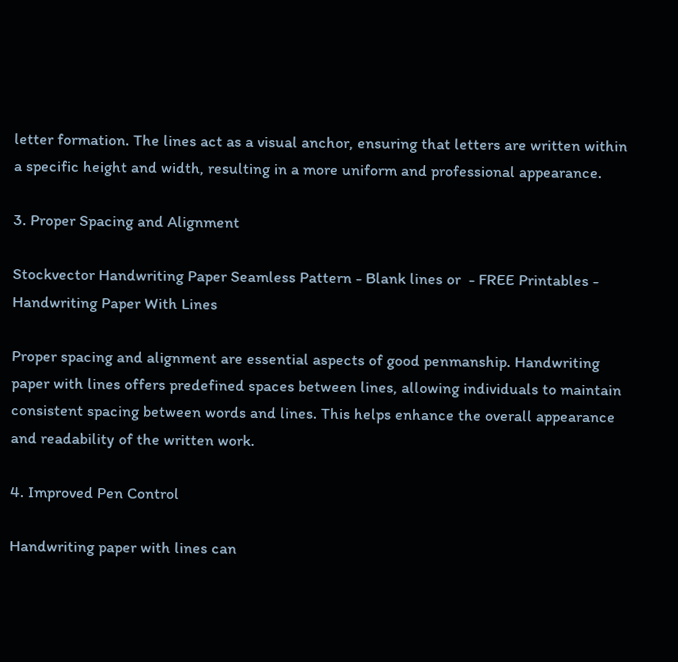letter formation. The lines act as a visual anchor, ensuring that letters are written within a specific height and width, resulting in a more uniform and professional appearance.

3. Proper Spacing and Alignment

Stockvector Handwriting Paper Seamless Pattern - Blank lines or  - FREE Printables - Handwriting Paper With Lines

Proper spacing and alignment are essential aspects of good penmanship. Handwriting paper with lines offers predefined spaces between lines, allowing individuals to maintain consistent spacing between words and lines. This helps enhance the overall appearance and readability of the written work.

4. Improved Pen Control

Handwriting paper with lines can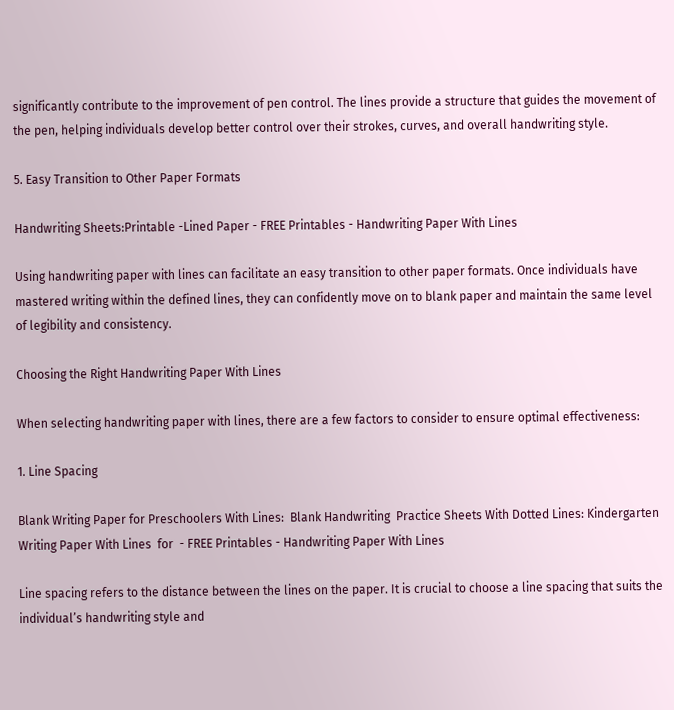significantly contribute to the improvement of pen control. The lines provide a structure that guides the movement of the pen, helping individuals develop better control over their strokes, curves, and overall handwriting style.

5. Easy Transition to Other Paper Formats

Handwriting Sheets:Printable -Lined Paper - FREE Printables - Handwriting Paper With Lines

Using handwriting paper with lines can facilitate an easy transition to other paper formats. Once individuals have mastered writing within the defined lines, they can confidently move on to blank paper and maintain the same level of legibility and consistency.

Choosing the Right Handwriting Paper With Lines

When selecting handwriting paper with lines, there are a few factors to consider to ensure optimal effectiveness:

1. Line Spacing

Blank Writing Paper for Preschoolers With Lines:  Blank Handwriting  Practice Sheets With Dotted Lines: Kindergarten Writing Paper With Lines  for  - FREE Printables - Handwriting Paper With Lines

Line spacing refers to the distance between the lines on the paper. It is crucial to choose a line spacing that suits the individual’s handwriting style and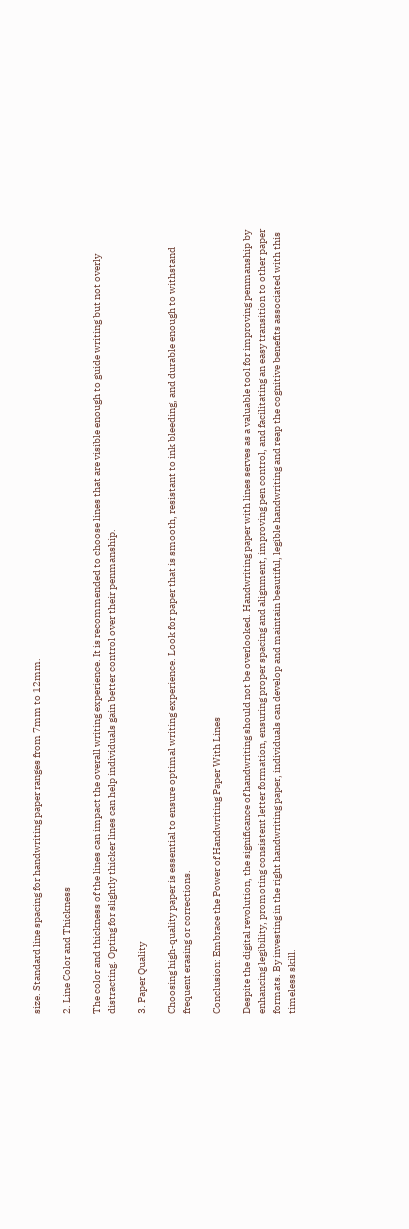size. Standard line spacing for handwriting paper ranges from 7mm to 12mm.

2. Line Color and Thickness

The color and thickness of the lines can impact the overall writing experience. It is recommended to choose lines that are visible enough to guide writing but not overly distracting. Opting for slightly thicker lines can help individuals gain better control over their penmanship.

3. Paper Quality

Choosing high-quality paper is essential to ensure optimal writing experience. Look for paper that is smooth, resistant to ink bleeding, and durable enough to withstand frequent erasing or corrections.

Conclusion: Embrace the Power of Handwriting Paper With Lines

Despite the digital revolution, the significance of handwriting should not be overlooked. Handwriting paper with lines serves as a valuable tool for improving penmanship by enhancing legibility, promoting consistent letter formation, ensuring proper spacing and alignment, improving pen control, and facilitating an easy transition to other paper formats. By investing in the right handwriting paper, individuals can develop and maintain beautiful, legible handwriting and reap the cognitive benefits associated with this timeless skill.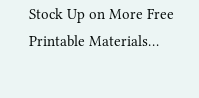Stock Up on More Free Printable Materials…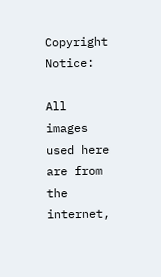Copyright Notice:

All images used here are from the internet,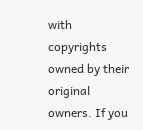with copyrights owned by their original owners. If you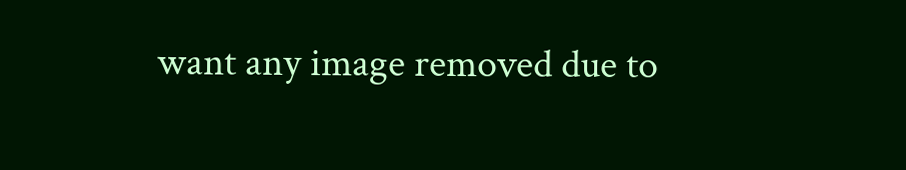want any image removed due to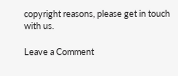copyright reasons, please get in touch with us.

Leave a Comment